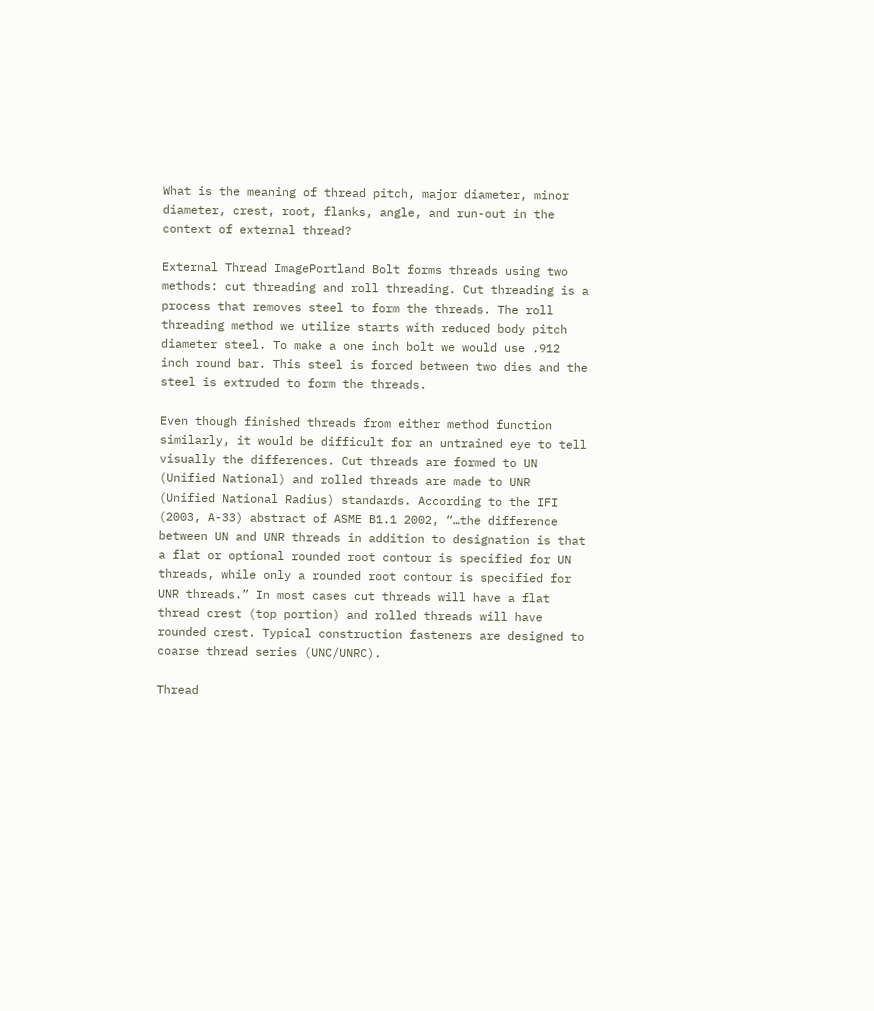What is the meaning of thread pitch, major diameter, minor diameter, crest, root, flanks, angle, and run-out in the context of external thread?

External Thread ImagePortland Bolt forms threads using two methods: cut threading and roll threading. Cut threading is a process that removes steel to form the threads. The roll threading method we utilize starts with reduced body pitch diameter steel. To make a one inch bolt we would use .912 inch round bar. This steel is forced between two dies and the steel is extruded to form the threads.

Even though finished threads from either method function similarly, it would be difficult for an untrained eye to tell visually the differences. Cut threads are formed to UN (Unified National) and rolled threads are made to UNR (Unified National Radius) standards. According to the IFI (2003, A-33) abstract of ASME B1.1 2002, “…the difference between UN and UNR threads in addition to designation is that a flat or optional rounded root contour is specified for UN threads, while only a rounded root contour is specified for UNR threads.” In most cases cut threads will have a flat thread crest (top portion) and rolled threads will have rounded crest. Typical construction fasteners are designed to coarse thread series (UNC/UNRC).

Thread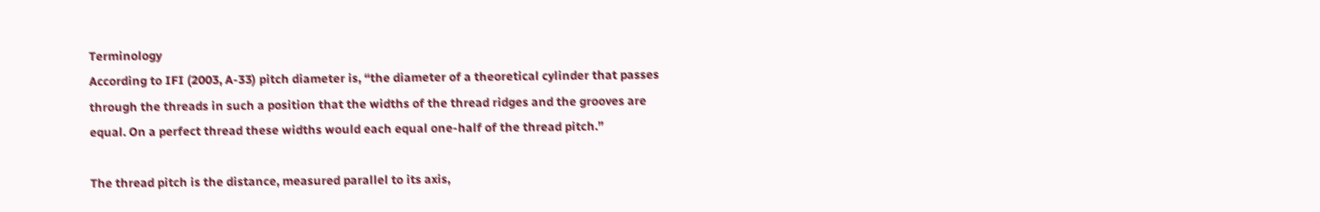Terminology
According to IFI (2003, A-33) pitch diameter is, “the diameter of a theoretical cylinder that passes through the threads in such a position that the widths of the thread ridges and the grooves are equal. On a perfect thread these widths would each equal one-half of the thread pitch.”

The thread pitch is the distance, measured parallel to its axis,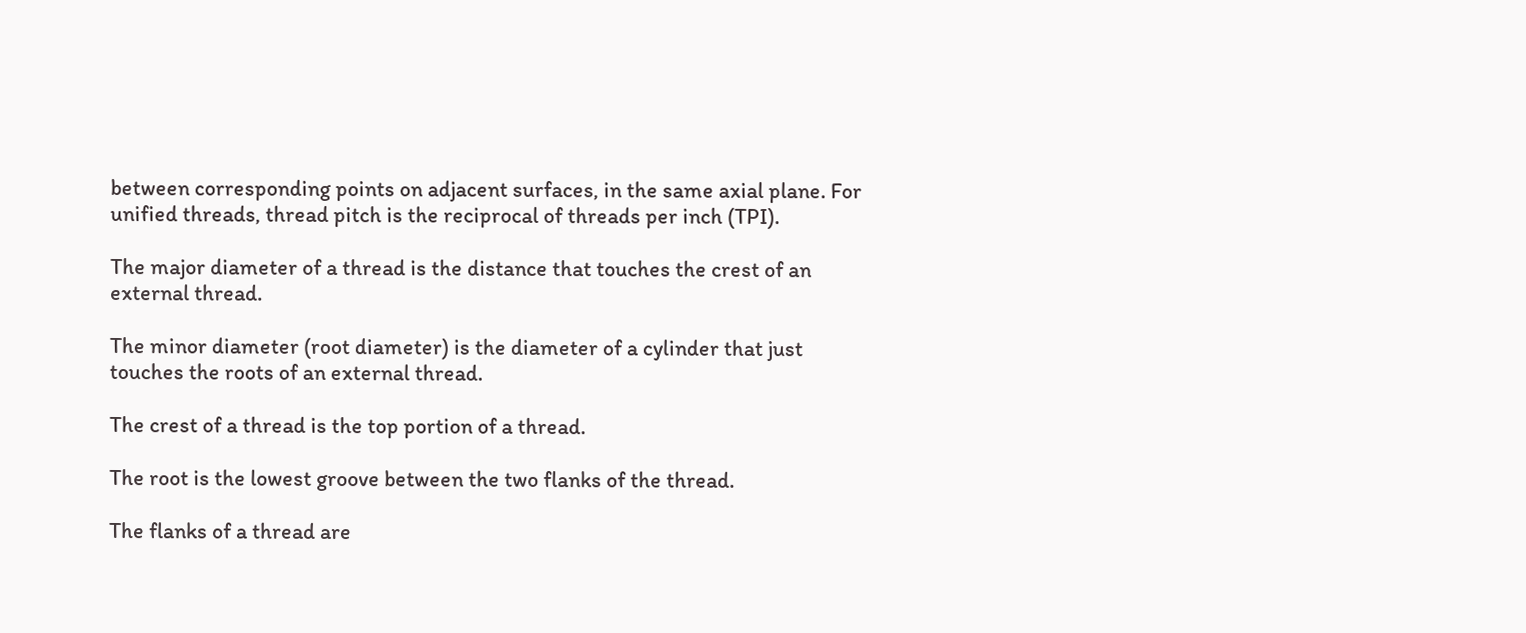between corresponding points on adjacent surfaces, in the same axial plane. For unified threads, thread pitch is the reciprocal of threads per inch (TPI).

The major diameter of a thread is the distance that touches the crest of an external thread.

The minor diameter (root diameter) is the diameter of a cylinder that just touches the roots of an external thread.

The crest of a thread is the top portion of a thread.

The root is the lowest groove between the two flanks of the thread.

The flanks of a thread are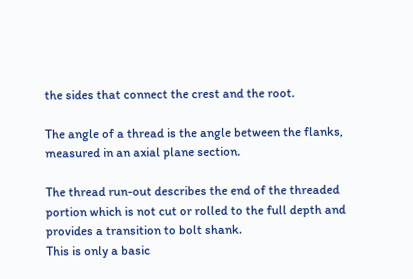the sides that connect the crest and the root.

The angle of a thread is the angle between the flanks, measured in an axial plane section.

The thread run-out describes the end of the threaded portion which is not cut or rolled to the full depth and provides a transition to bolt shank.
This is only a basic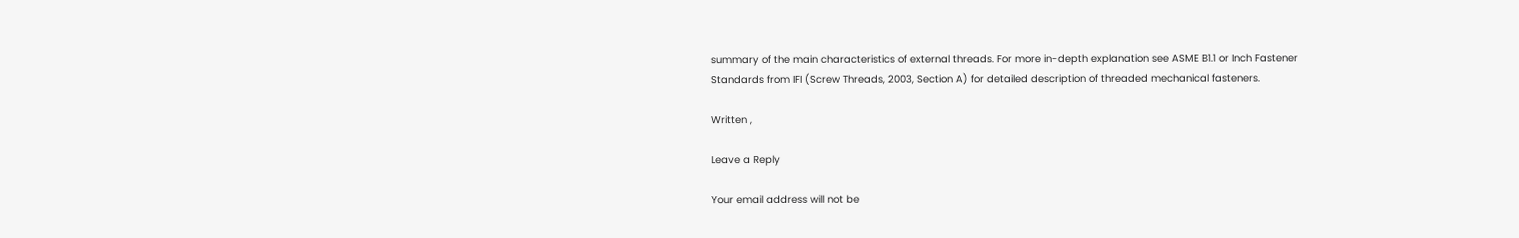summary of the main characteristics of external threads. For more in-depth explanation see ASME B1.1 or Inch Fastener Standards from IFI (Screw Threads, 2003, Section A) for detailed description of threaded mechanical fasteners.

Written ,

Leave a Reply

Your email address will not be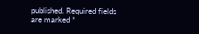published. Required fields are marked *